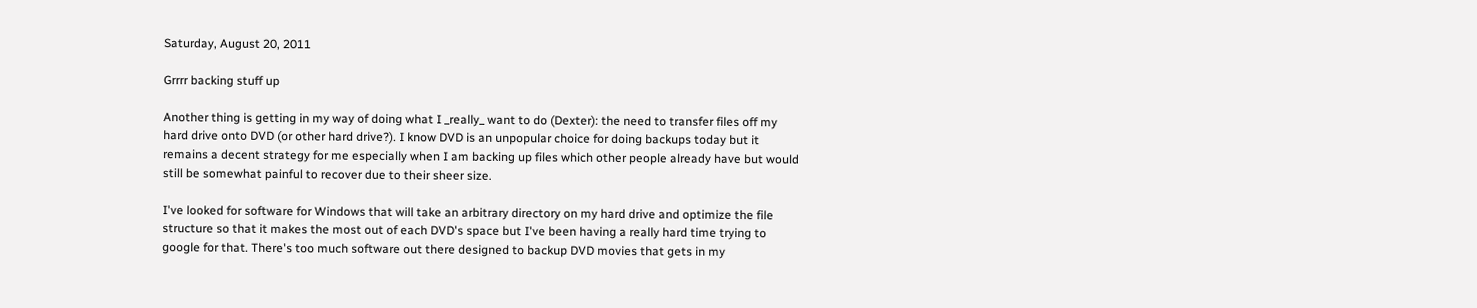Saturday, August 20, 2011

Grrrr backing stuff up

Another thing is getting in my way of doing what I _really_ want to do (Dexter): the need to transfer files off my hard drive onto DVD (or other hard drive?). I know DVD is an unpopular choice for doing backups today but it remains a decent strategy for me especially when I am backing up files which other people already have but would still be somewhat painful to recover due to their sheer size.

I've looked for software for Windows that will take an arbitrary directory on my hard drive and optimize the file structure so that it makes the most out of each DVD's space but I've been having a really hard time trying to google for that. There's too much software out there designed to backup DVD movies that gets in my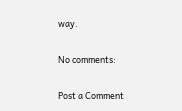way.

No comments:

Post a Comment